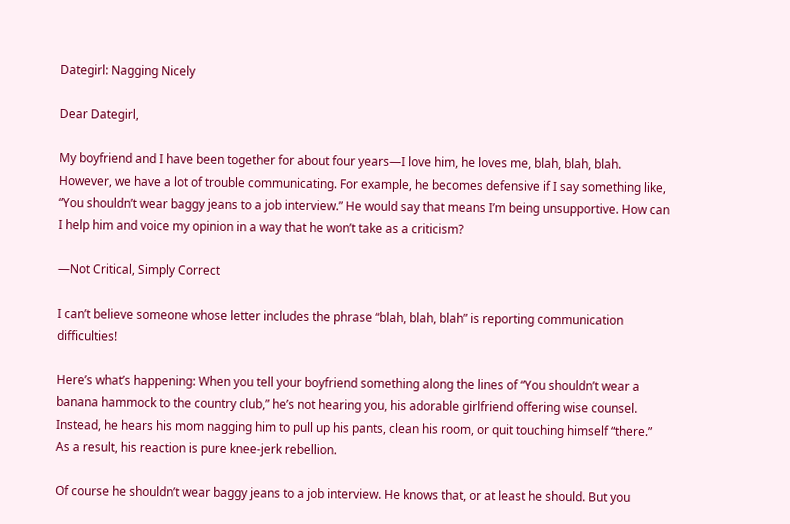Dategirl: Nagging Nicely

Dear Dategirl,

My boyfriend and I have been together for about four years—I love him, he loves me, blah, blah, blah. However, we have a lot of trouble communicating. For example, he becomes defensive if I say something like, “You shouldn’t wear baggy jeans to a job interview.” He would say that means I’m being unsupportive. How can I help him and voice my opinion in a way that he won’t take as a criticism?

—Not Critical, Simply Correct

I can’t believe someone whose letter includes the phrase “blah, blah, blah” is reporting communication difficulties!

Here’s what’s happening: When you tell your boyfriend something along the lines of “You shouldn’t wear a banana hammock to the country club,” he’s not hearing you, his adorable girlfriend offering wise counsel. Instead, he hears his mom nagging him to pull up his pants, clean his room, or quit touching himself “there.” As a result, his reaction is pure knee-jerk rebellion.

Of course he shouldn’t wear baggy jeans to a job interview. He knows that, or at least he should. But you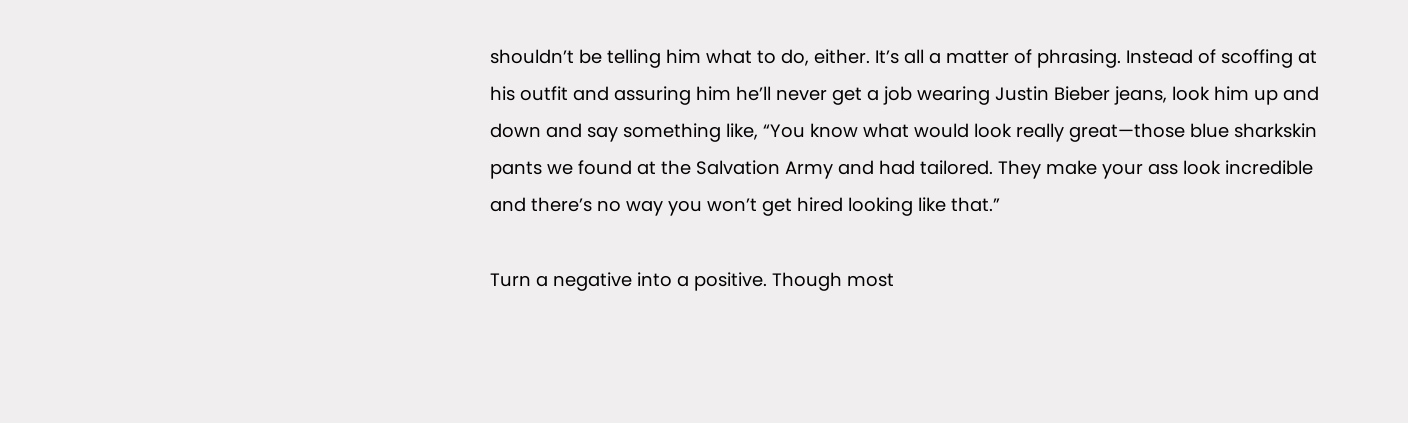shouldn’t be telling him what to do, either. It’s all a matter of phrasing. Instead of scoffing at his outfit and assuring him he’ll never get a job wearing Justin Bieber jeans, look him up and down and say something like, “You know what would look really great—those blue sharkskin pants we found at the Salvation Army and had tailored. They make your ass look incredible and there’s no way you won’t get hired looking like that.”

Turn a negative into a positive. Though most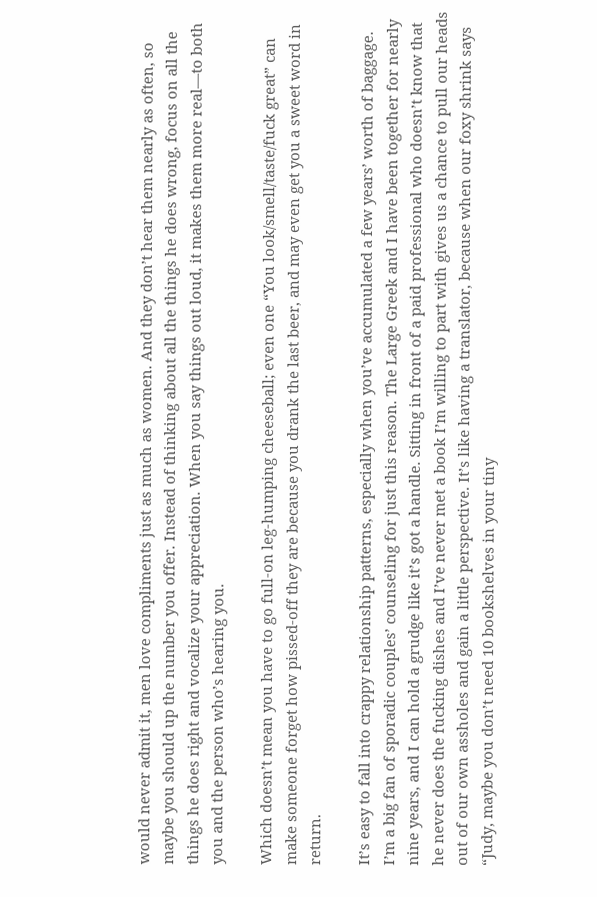would never admit it, men love compliments just as much as women. And they don’t hear them nearly as often, so maybe you should up the number you offer. Instead of thinking about all the things he does wrong, focus on all the things he does right and vocalize your appreciation. When you say things out loud, it makes them more real—to both you and the person who’s hearing you.

Which doesn’t mean you have to go full-on leg-humping cheeseball; even one “You look/smell/taste/fuck great” can make someone forget how pissed-off they are because you drank the last beer, and may even get you a sweet word in return.

It’s easy to fall into crappy relationship patterns, especially when you’ve accumulated a few years’ worth of baggage. I’m a big fan of sporadic couples’ counseling for just this reason. The Large Greek and I have been together for nearly nine years, and I can hold a grudge like it’s got a handle. Sitting in front of a paid professional who doesn’t know that he never does the fucking dishes and I’ve never met a book I’m willing to part with gives us a chance to pull our heads out of our own assholes and gain a little perspective. It’s like having a translator, because when our foxy shrink says “Judy, maybe you don’t need 10 bookshelves in your tiny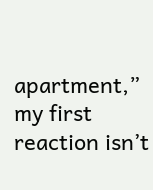apartment,” my first reaction isn’t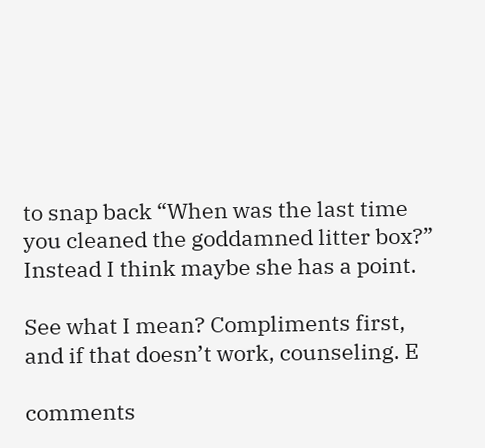to snap back “When was the last time you cleaned the goddamned litter box?” Instead I think maybe she has a point.

See what I mean? Compliments first, and if that doesn’t work, counseling. E

comments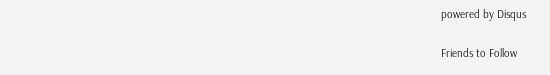powered by Disqus

Friends to Follow